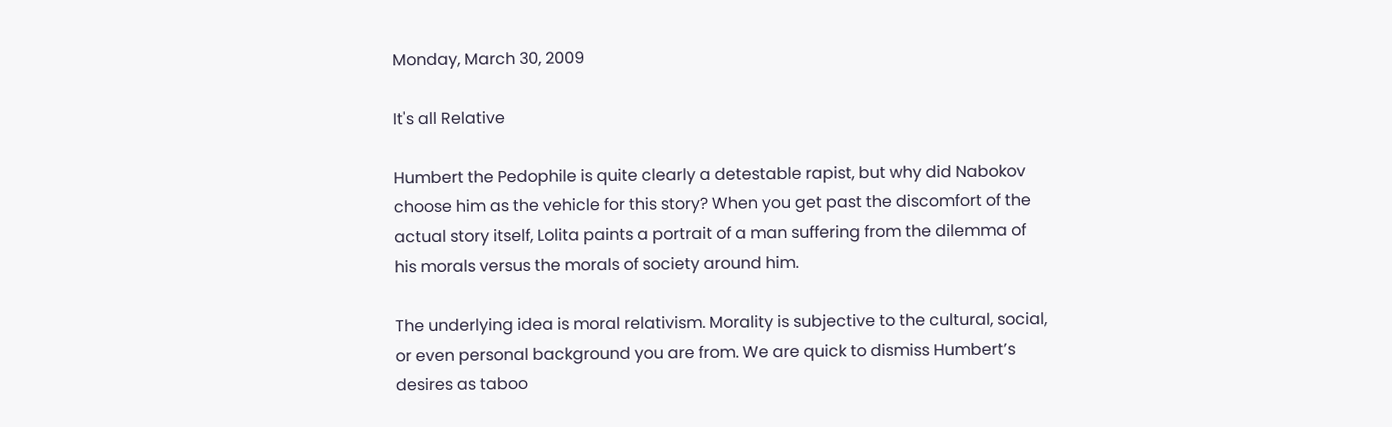Monday, March 30, 2009

It's all Relative

Humbert the Pedophile is quite clearly a detestable rapist, but why did Nabokov choose him as the vehicle for this story? When you get past the discomfort of the actual story itself, Lolita paints a portrait of a man suffering from the dilemma of his morals versus the morals of society around him.

The underlying idea is moral relativism. Morality is subjective to the cultural, social, or even personal background you are from. We are quick to dismiss Humbert’s desires as taboo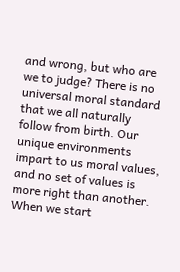and wrong, but who are we to judge? There is no universal moral standard that we all naturally follow from birth. Our unique environments impart to us moral values, and no set of values is more right than another. When we start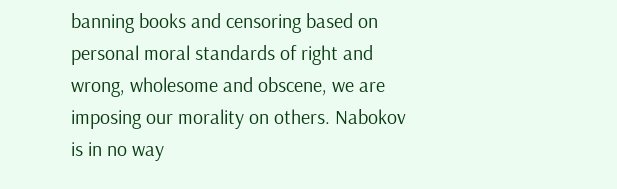banning books and censoring based on personal moral standards of right and wrong, wholesome and obscene, we are imposing our morality on others. Nabokov is in no way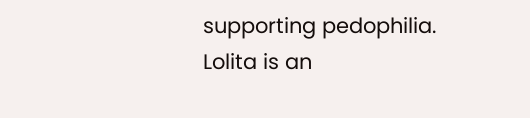supporting pedophilia. Lolita is an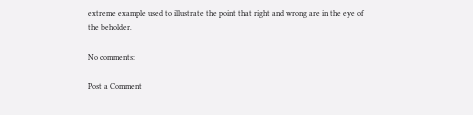extreme example used to illustrate the point that right and wrong are in the eye of the beholder.

No comments:

Post a Comment